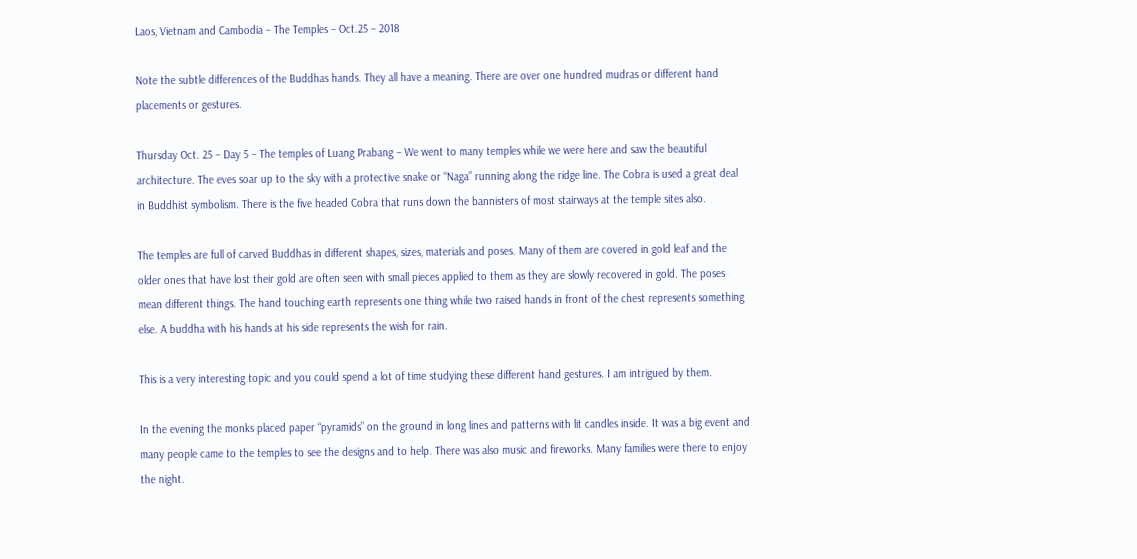Laos, Vietnam and Cambodia – The Temples – Oct.25 – 2018

Note the subtle differences of the Buddhas hands. They all have a meaning. There are over one hundred mudras or different hand placements or gestures.

Thursday Oct. 25 – Day 5 – The temples of Luang Prabang – We went to many temples while we were here and saw the beautiful architecture. The eves soar up to the sky with a protective snake or “Naga” running along the ridge line. The Cobra is used a great deal in Buddhist symbolism. There is the five headed Cobra that runs down the bannisters of most stairways at the temple sites also.

The temples are full of carved Buddhas in different shapes, sizes, materials and poses. Many of them are covered in gold leaf and the older ones that have lost their gold are often seen with small pieces applied to them as they are slowly recovered in gold. The poses mean different things. The hand touching earth represents one thing while two raised hands in front of the chest represents something else. A buddha with his hands at his side represents the wish for rain.

This is a very interesting topic and you could spend a lot of time studying these different hand gestures. I am intrigued by them.

In the evening the monks placed paper “pyramids” on the ground in long lines and patterns with lit candles inside. It was a big event and many people came to the temples to see the designs and to help. There was also music and fireworks. Many families were there to enjoy the night.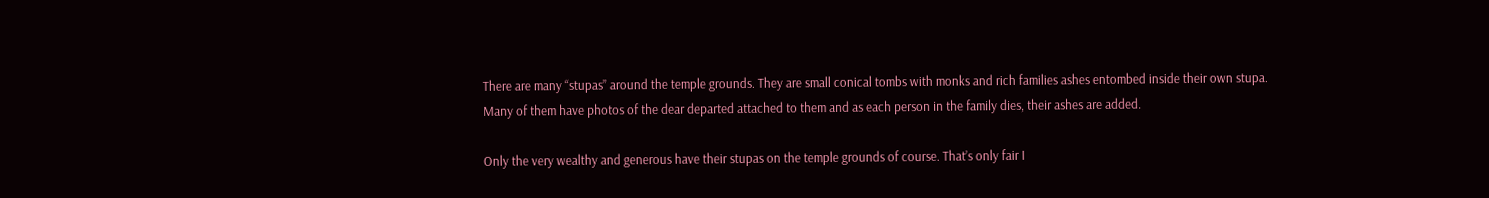There are many “stupas” around the temple grounds. They are small conical tombs with monks and rich families ashes entombed inside their own stupa. Many of them have photos of the dear departed attached to them and as each person in the family dies, their ashes are added.

Only the very wealthy and generous have their stupas on the temple grounds of course. That’s only fair I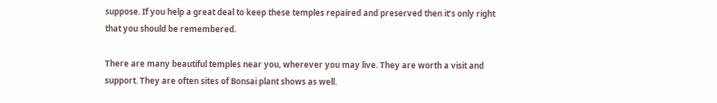suppose. If you help a great deal to keep these temples repaired and preserved then it’s only right that you should be remembered.

There are many beautiful temples near you, wherever you may live. They are worth a visit and support. They are often sites of Bonsai plant shows as well.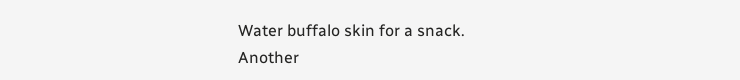Water buffalo skin for a snack.
Another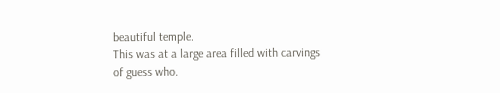beautiful temple.
This was at a large area filled with carvings of guess who.